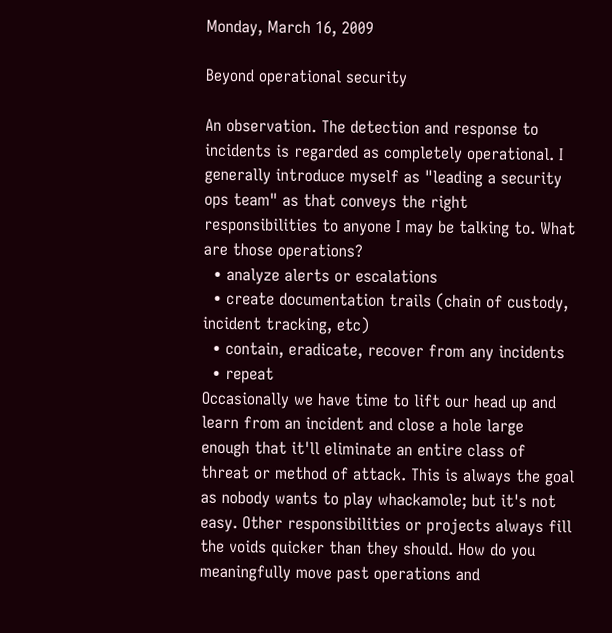Monday, March 16, 2009

Beyond operational security

An observation. The detection and response to incidents is regarded as completely operational. I generally introduce myself as "leading a security ops team" as that conveys the right responsibilities to anyone I may be talking to. What are those operations?
  • analyze alerts or escalations
  • create documentation trails (chain of custody, incident tracking, etc)
  • contain, eradicate, recover from any incidents
  • repeat
Occasionally we have time to lift our head up and learn from an incident and close a hole large enough that it'll eliminate an entire class of threat or method of attack. This is always the goal as nobody wants to play whackamole; but it's not easy. Other responsibilities or projects always fill the voids quicker than they should. How do you meaningfully move past operations and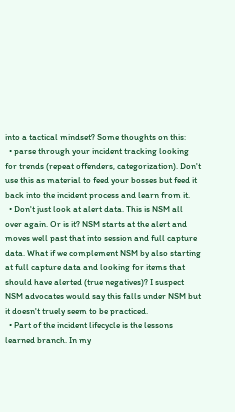into a tactical mindset? Some thoughts on this:
  • parse through your incident tracking looking for trends (repeat offenders, categorization). Don't use this as material to feed your bosses but feed it back into the incident process and learn from it.
  • Don't just look at alert data. This is NSM all over again. Or is it? NSM starts at the alert and moves well past that into session and full capture data. What if we complement NSM by also starting at full capture data and looking for items that should have alerted (true negatives)? I suspect NSM advocates would say this falls under NSM but it doesn't truely seem to be practiced.
  • Part of the incident lifecycle is the lessons learned branch. In my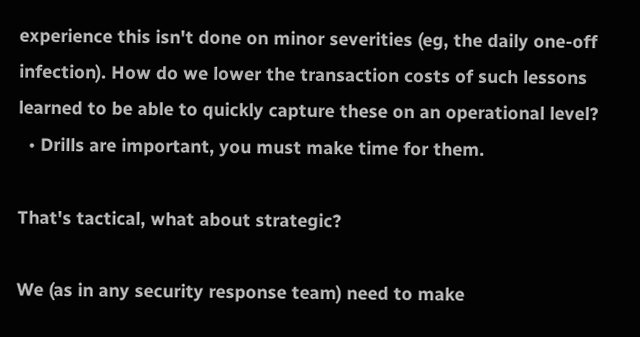experience this isn't done on minor severities (eg, the daily one-off infection). How do we lower the transaction costs of such lessons learned to be able to quickly capture these on an operational level?
  • Drills are important, you must make time for them.

That's tactical, what about strategic?

We (as in any security response team) need to make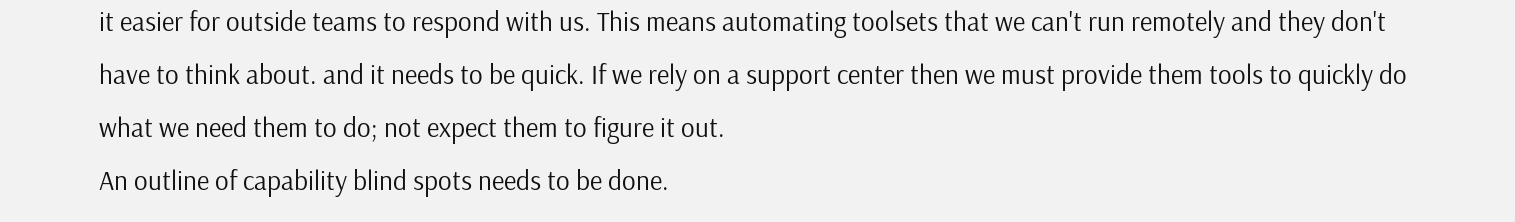it easier for outside teams to respond with us. This means automating toolsets that we can't run remotely and they don't have to think about. and it needs to be quick. If we rely on a support center then we must provide them tools to quickly do what we need them to do; not expect them to figure it out.
An outline of capability blind spots needs to be done.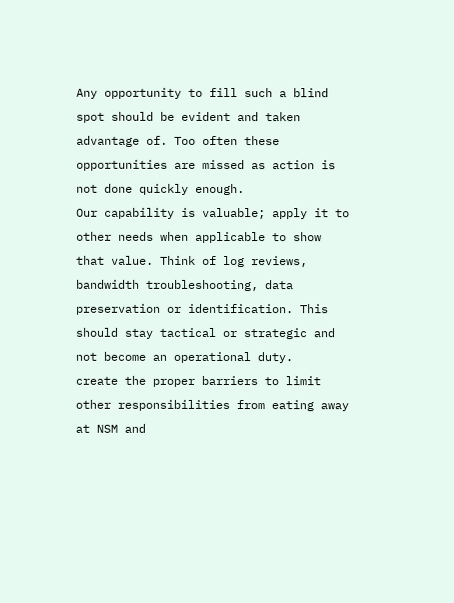Any opportunity to fill such a blind spot should be evident and taken advantage of. Too often these opportunities are missed as action is not done quickly enough.
Our capability is valuable; apply it to other needs when applicable to show that value. Think of log reviews, bandwidth troubleshooting, data preservation or identification. This should stay tactical or strategic and not become an operational duty.
create the proper barriers to limit other responsibilities from eating away at NSM and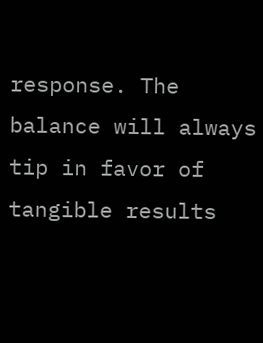response. The balance will always tip in favor of tangible results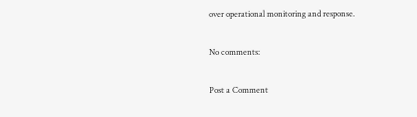over operational monitoring and response.

No comments:

Post a Comment